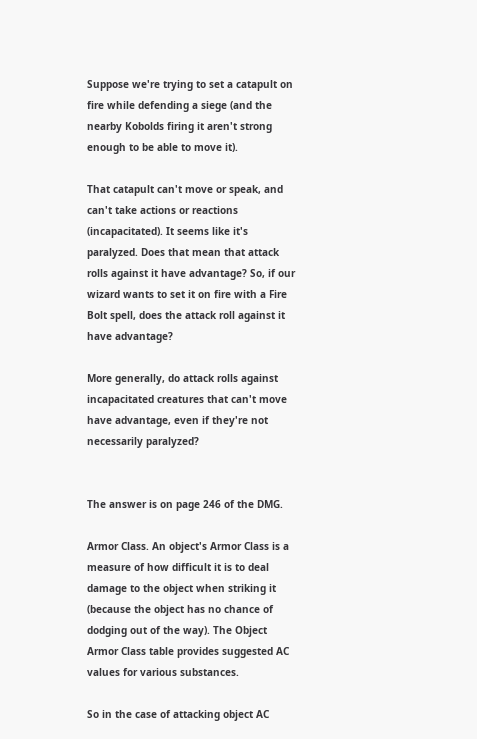Suppose we're trying to set a catapult on fire while defending a siege (and the nearby Kobolds firing it aren't strong enough to be able to move it).

That catapult can't move or speak, and can't take actions or reactions (incapacitated). It seems like it's paralyzed. Does that mean that attack rolls against it have advantage? So, if our wizard wants to set it on fire with a Fire Bolt spell, does the attack roll against it have advantage?

More generally, do attack rolls against incapacitated creatures that can't move have advantage, even if they're not necessarily paralyzed?


The answer is on page 246 of the DMG.

Armor Class. An object's Armor Class is a measure of how difficult it is to deal damage to the object when striking it (because the object has no chance of dodging out of the way). The Object Armor Class table provides suggested AC values for various substances.

So in the case of attacking object AC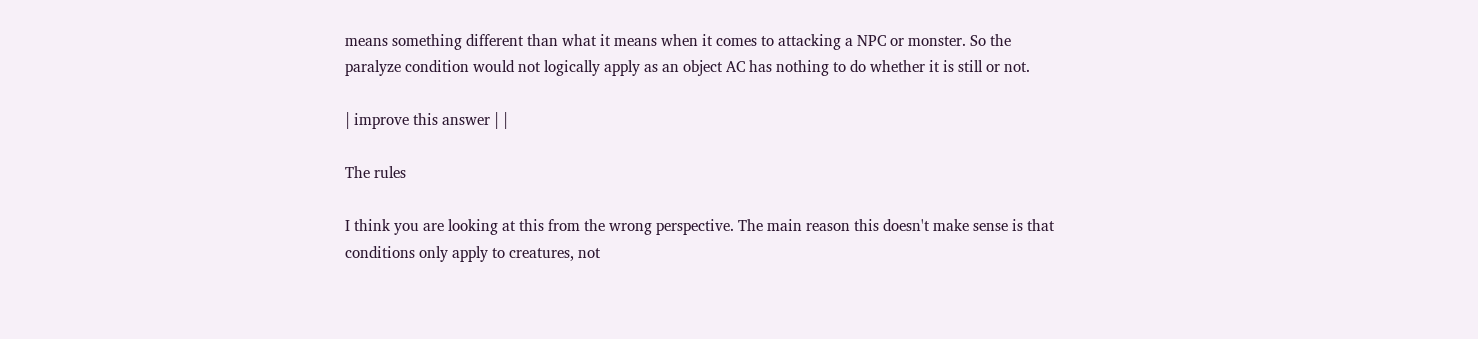means something different than what it means when it comes to attacking a NPC or monster. So the paralyze condition would not logically apply as an object AC has nothing to do whether it is still or not.

| improve this answer | |

The rules

I think you are looking at this from the wrong perspective. The main reason this doesn't make sense is that conditions only apply to creatures, not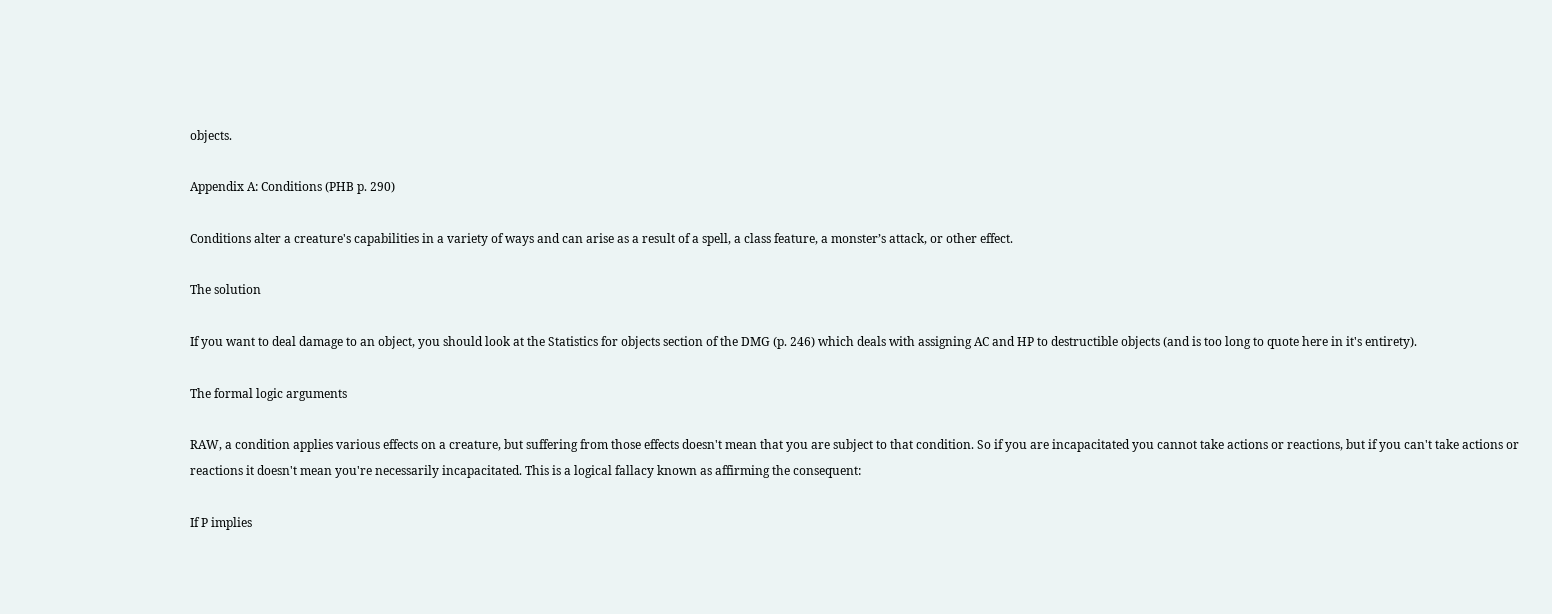objects.

Appendix A: Conditions (PHB p. 290)

Conditions alter a creature's capabilities in a variety of ways and can arise as a result of a spell, a class feature, a monster’s attack, or other effect.

The solution

If you want to deal damage to an object, you should look at the Statistics for objects section of the DMG (p. 246) which deals with assigning AC and HP to destructible objects (and is too long to quote here in it's entirety).

The formal logic arguments

RAW, a condition applies various effects on a creature, but suffering from those effects doesn't mean that you are subject to that condition. So if you are incapacitated you cannot take actions or reactions, but if you can't take actions or reactions it doesn't mean you're necessarily incapacitated. This is a logical fallacy known as affirming the consequent:

If P implies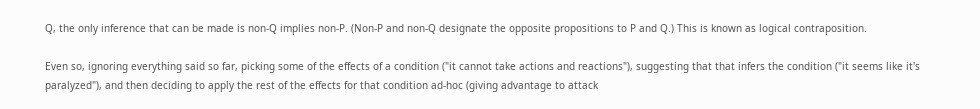Q, the only inference that can be made is non-Q implies non-P. (Non-P and non-Q designate the opposite propositions to P and Q.) This is known as logical contraposition.

Even so, ignoring everything said so far, picking some of the effects of a condition ("it cannot take actions and reactions"), suggesting that that infers the condition ("it seems like it's paralyzed"), and then deciding to apply the rest of the effects for that condition ad-hoc (giving advantage to attack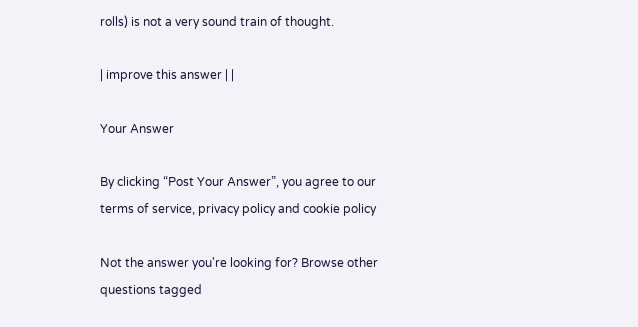rolls) is not a very sound train of thought.

| improve this answer | |

Your Answer

By clicking “Post Your Answer”, you agree to our terms of service, privacy policy and cookie policy

Not the answer you're looking for? Browse other questions tagged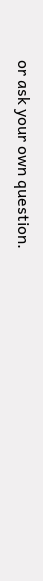or ask your own question.